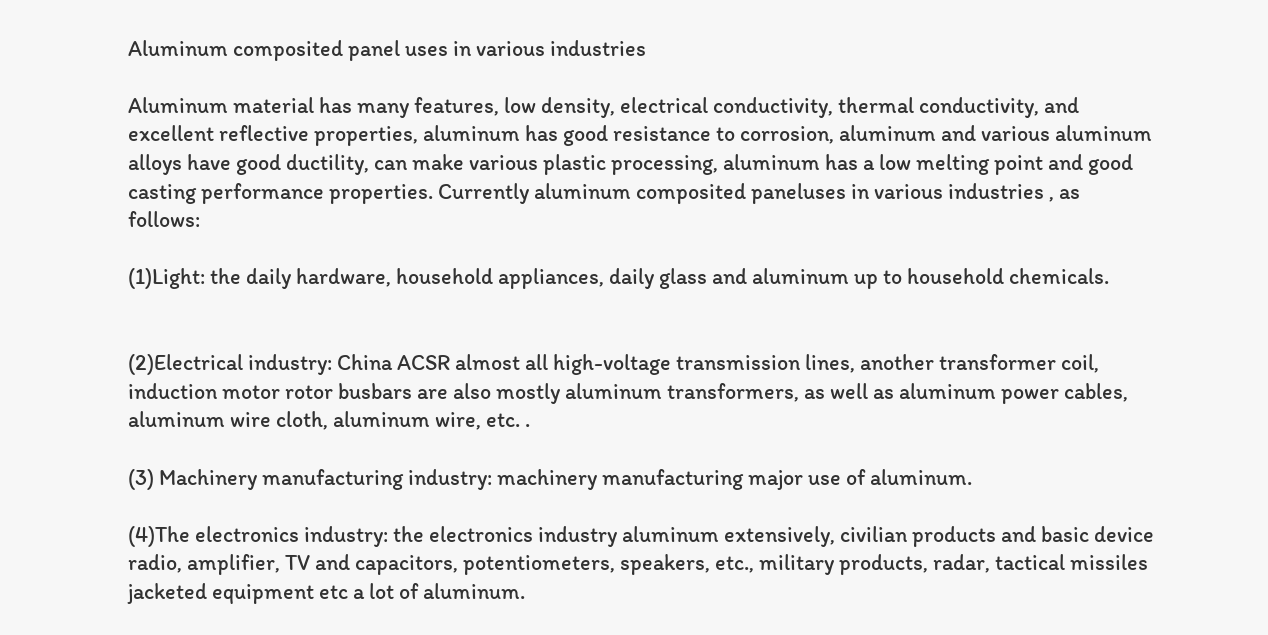Aluminum composited panel uses in various industries

Aluminum material has many features, low density, electrical conductivity, thermal conductivity, and excellent reflective properties, aluminum has good resistance to corrosion, aluminum and various aluminum alloys have good ductility, can make various plastic processing, aluminum has a low melting point and good casting performance properties. Currently aluminum composited paneluses in various industries , as follows:

(1)Light: the daily hardware, household appliances, daily glass and aluminum up to household chemicals.


(2)Electrical industry: China ACSR almost all high-voltage transmission lines, another transformer coil, induction motor rotor busbars are also mostly aluminum transformers, as well as aluminum power cables, aluminum wire cloth, aluminum wire, etc. .

(3) Machinery manufacturing industry: machinery manufacturing major use of aluminum.

(4)The electronics industry: the electronics industry aluminum extensively, civilian products and basic device radio, amplifier, TV and capacitors, potentiometers, speakers, etc., military products, radar, tactical missiles jacketed equipment etc a lot of aluminum.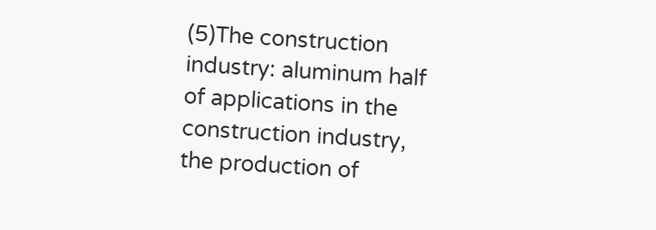(5)The construction industry: aluminum half of applications in the construction industry, the production of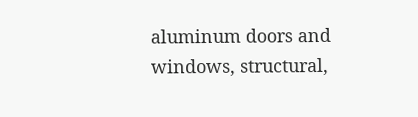aluminum doors and windows, structural,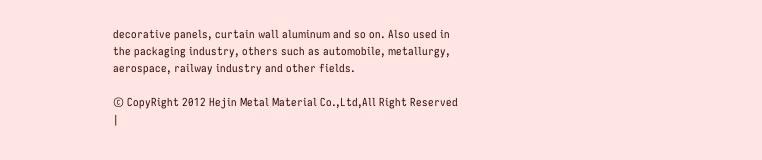decorative panels, curtain wall aluminum and so on. Also used in the packaging industry, others such as automobile, metallurgy, aerospace, railway industry and other fields.

© CopyRight 2012 Hejin Metal Material Co.,Ltd,All Right Reserved  |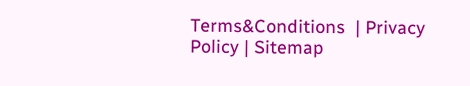Terms&Conditions  | Privacy Policy | Sitemap